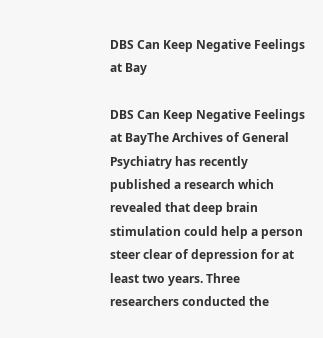DBS Can Keep Negative Feelings at Bay

DBS Can Keep Negative Feelings at BayThe Archives of General Psychiatry has recently published a research which revealed that deep brain stimulation could help a person steer clear of depression for at least two years. Three researchers conducted the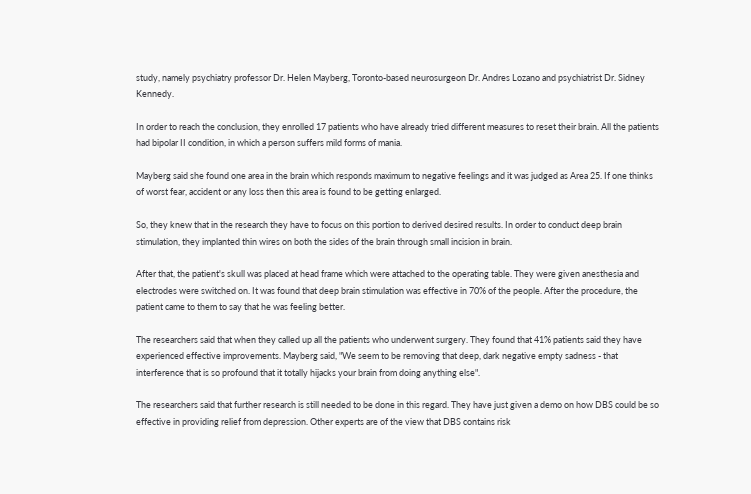study, namely psychiatry professor Dr. Helen Mayberg, Toronto-based neurosurgeon Dr. Andres Lozano and psychiatrist Dr. Sidney Kennedy.

In order to reach the conclusion, they enrolled 17 patients who have already tried different measures to reset their brain. All the patients had bipolar II condition, in which a person suffers mild forms of mania.

Mayberg said she found one area in the brain which responds maximum to negative feelings and it was judged as Area 25. If one thinks of worst fear, accident or any loss then this area is found to be getting enlarged.

So, they knew that in the research they have to focus on this portion to derived desired results. In order to conduct deep brain stimulation, they implanted thin wires on both the sides of the brain through small incision in brain.

After that, the patient's skull was placed at head frame which were attached to the operating table. They were given anesthesia and electrodes were switched on. It was found that deep brain stimulation was effective in 70% of the people. After the procedure, the patient came to them to say that he was feeling better.

The researchers said that when they called up all the patients who underwent surgery. They found that 41% patients said they have experienced effective improvements. Mayberg said, "We seem to be removing that deep, dark negative empty sadness - that interference that is so profound that it totally hijacks your brain from doing anything else".

The researchers said that further research is still needed to be done in this regard. They have just given a demo on how DBS could be so effective in providing relief from depression. Other experts are of the view that DBS contains risk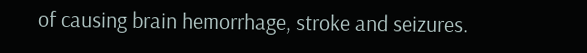of causing brain hemorrhage, stroke and seizures.